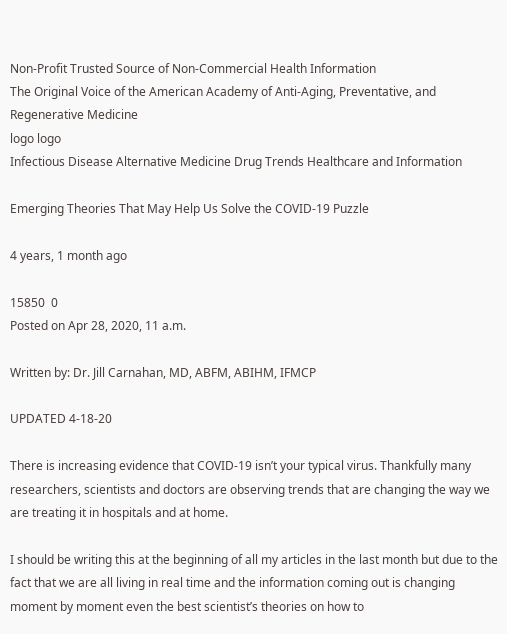Non-Profit Trusted Source of Non-Commercial Health Information
The Original Voice of the American Academy of Anti-Aging, Preventative, and Regenerative Medicine
logo logo
Infectious Disease Alternative Medicine Drug Trends Healthcare and Information

Emerging Theories That May Help Us Solve the COVID-19 Puzzle

4 years, 1 month ago

15850  0
Posted on Apr 28, 2020, 11 a.m.

Written by: Dr. Jill Carnahan, MD, ABFM, ABIHM, IFMCP

UPDATED 4-18-20

There is increasing evidence that COVID-19 isn’t your typical virus. Thankfully many researchers, scientists and doctors are observing trends that are changing the way we are treating it in hospitals and at home.

I should be writing this at the beginning of all my articles in the last month but due to the fact that we are all living in real time and the information coming out is changing moment by moment even the best scientist’s theories on how to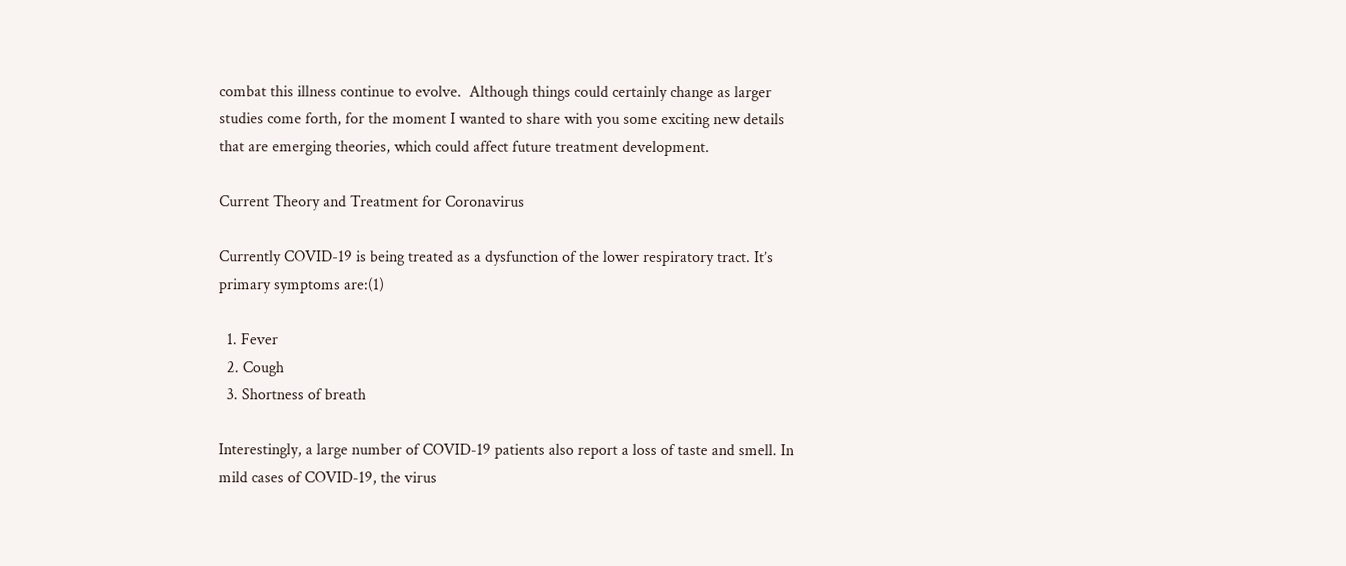combat this illness continue to evolve.  Although things could certainly change as larger studies come forth, for the moment I wanted to share with you some exciting new details that are emerging theories, which could affect future treatment development.

Current Theory and Treatment for Coronavirus

Currently COVID-19 is being treated as a dysfunction of the lower respiratory tract. It’s primary symptoms are:(1)

  1. Fever
  2. Cough
  3. Shortness of breath

Interestingly, a large number of COVID-19 patients also report a loss of taste and smell. In mild cases of COVID-19, the virus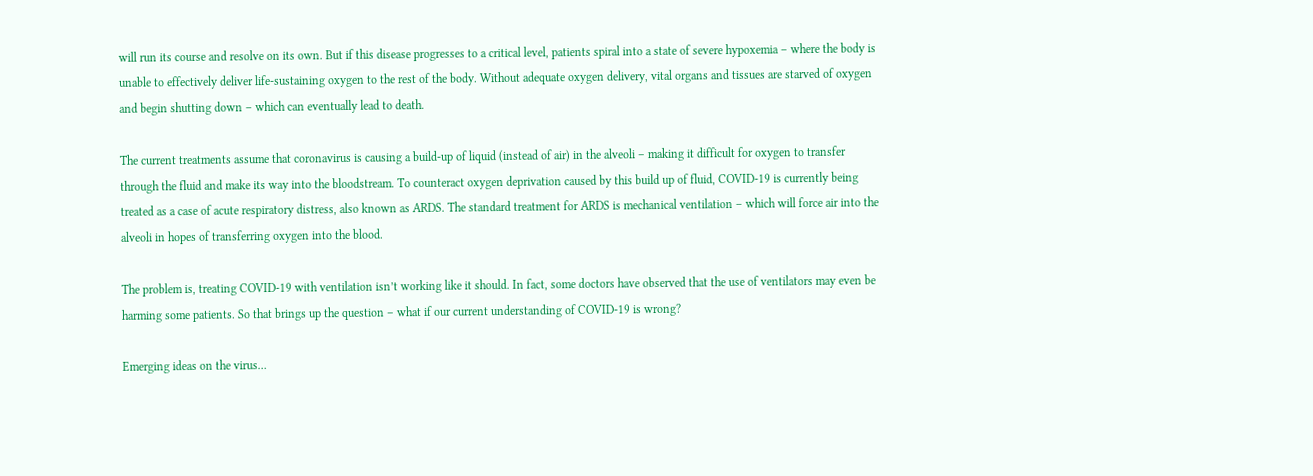will run its course and resolve on its own. But if this disease progresses to a critical level, patients spiral into a state of severe hypoxemia – where the body is unable to effectively deliver life-sustaining oxygen to the rest of the body. Without adequate oxygen delivery, vital organs and tissues are starved of oxygen and begin shutting down – which can eventually lead to death.

The current treatments assume that coronavirus is causing a build-up of liquid (instead of air) in the alveoli – making it difficult for oxygen to transfer through the fluid and make its way into the bloodstream. To counteract oxygen deprivation caused by this build up of fluid, COVID-19 is currently being treated as a case of acute respiratory distress, also known as ARDS. The standard treatment for ARDS is mechanical ventilation – which will force air into the alveoli in hopes of transferring oxygen into the blood.

The problem is, treating COVID-19 with ventilation isn’t working like it should. In fact, some doctors have observed that the use of ventilators may even be harming some patients. So that brings up the question – what if our current understanding of COVID-19 is wrong?

Emerging ideas on the virus…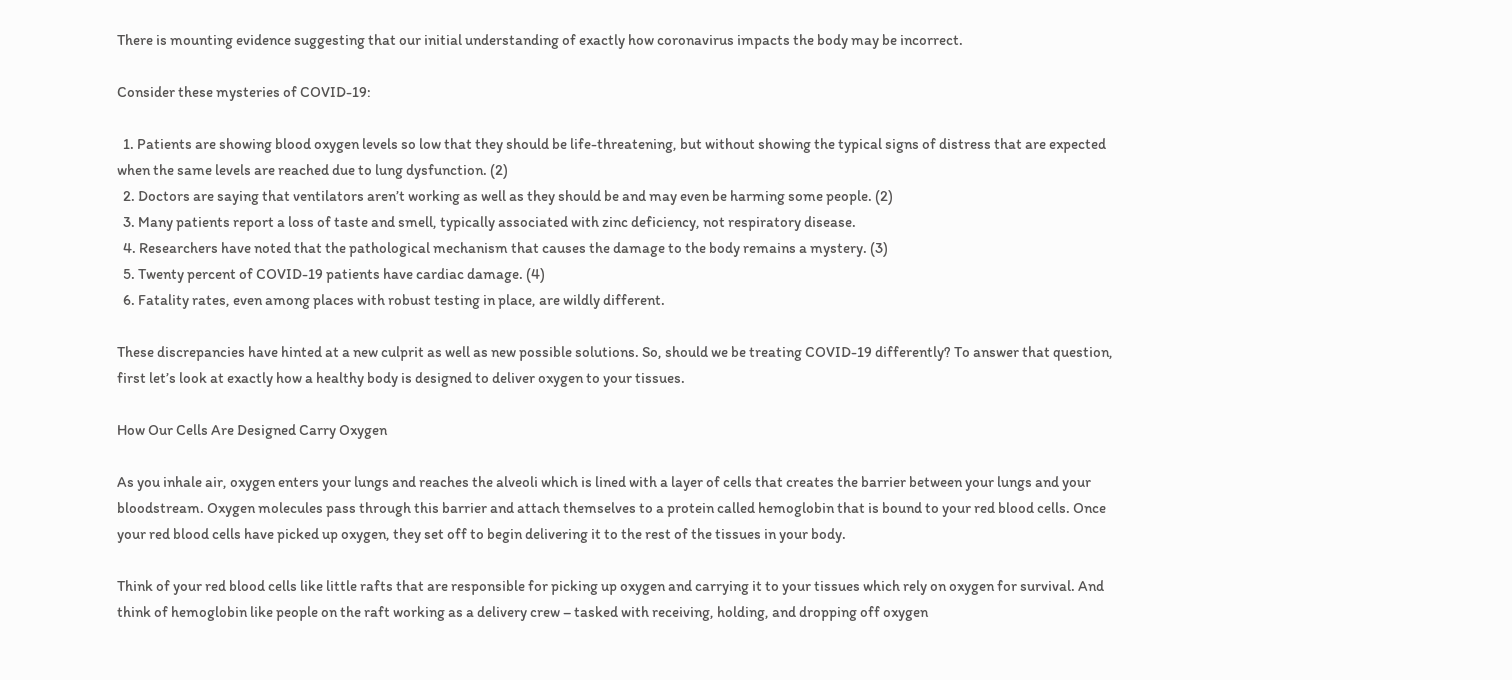There is mounting evidence suggesting that our initial understanding of exactly how coronavirus impacts the body may be incorrect.

Consider these mysteries of COVID-19:

  1. Patients are showing blood oxygen levels so low that they should be life-threatening, but without showing the typical signs of distress that are expected when the same levels are reached due to lung dysfunction. (2)
  2. Doctors are saying that ventilators aren’t working as well as they should be and may even be harming some people. (2)
  3. Many patients report a loss of taste and smell, typically associated with zinc deficiency, not respiratory disease.
  4. Researchers have noted that the pathological mechanism that causes the damage to the body remains a mystery. (3)
  5. Twenty percent of COVID-19 patients have cardiac damage. (4)
  6. Fatality rates, even among places with robust testing in place, are wildly different.

These discrepancies have hinted at a new culprit as well as new possible solutions. So, should we be treating COVID-19 differently? To answer that question, first let’s look at exactly how a healthy body is designed to deliver oxygen to your tissues.

How Our Cells Are Designed Carry Oxygen

As you inhale air, oxygen enters your lungs and reaches the alveoli which is lined with a layer of cells that creates the barrier between your lungs and your bloodstream. Oxygen molecules pass through this barrier and attach themselves to a protein called hemoglobin that is bound to your red blood cells. Once your red blood cells have picked up oxygen, they set off to begin delivering it to the rest of the tissues in your body.

Think of your red blood cells like little rafts that are responsible for picking up oxygen and carrying it to your tissues which rely on oxygen for survival. And think of hemoglobin like people on the raft working as a delivery crew – tasked with receiving, holding, and dropping off oxygen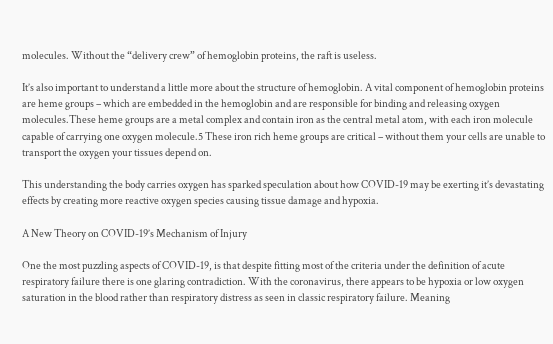molecules. Without the “delivery crew” of hemoglobin proteins, the raft is useless.

It’s also important to understand a little more about the structure of hemoglobin. A vital component of hemoglobin proteins are heme groups – which are embedded in the hemoglobin and are responsible for binding and releasing oxygen molecules.These heme groups are a metal complex and contain iron as the central metal atom, with each iron molecule capable of carrying one oxygen molecule.5 These iron rich heme groups are critical – without them your cells are unable to transport the oxygen your tissues depend on.

This understanding the body carries oxygen has sparked speculation about how COVID-19 may be exerting it’s devastating effects by creating more reactive oxygen species causing tissue damage and hypoxia.

A New Theory on COVID-19’s Mechanism of Injury

One the most puzzling aspects of COVID-19, is that despite fitting most of the criteria under the definition of acute respiratory failure there is one glaring contradiction. With the coronavirus, there appears to be hypoxia or low oxygen saturation in the blood rather than respiratory distress as seen in classic respiratory failure. Meaning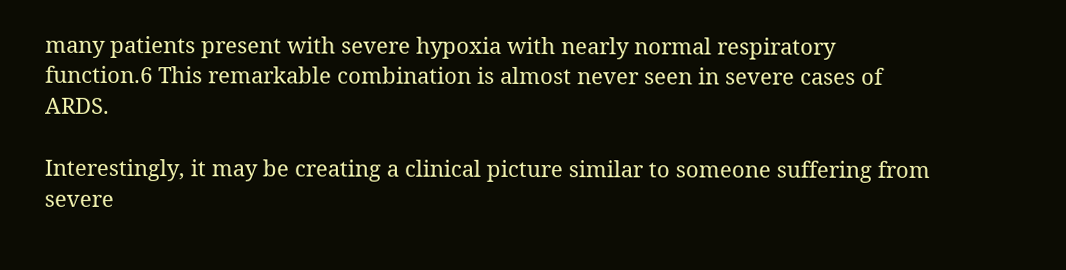many patients present with severe hypoxia with nearly normal respiratory function.6 This remarkable combination is almost never seen in severe cases of ARDS.

Interestingly, it may be creating a clinical picture similar to someone suffering from severe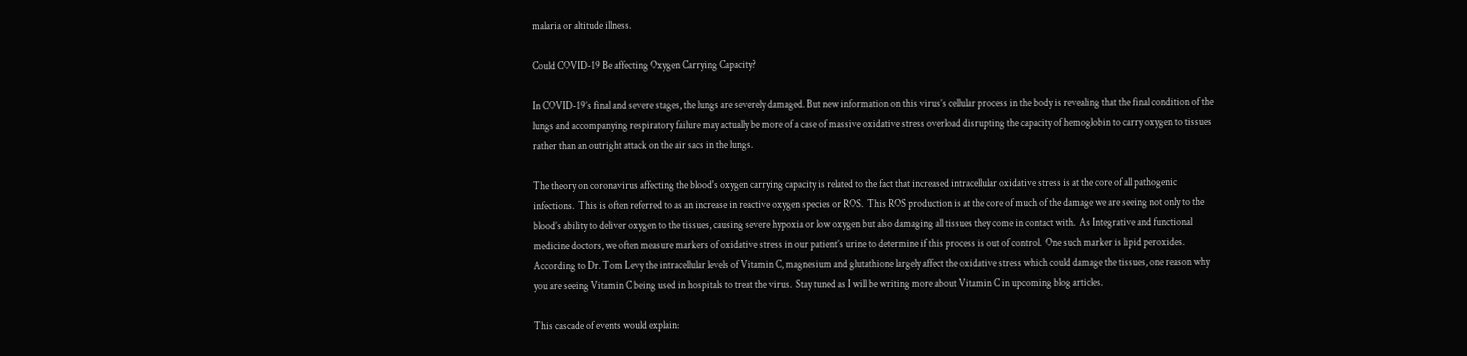malaria or altitude illness.

Could COVID-19 Be affecting Oxygen Carrying Capacity?

In COVID-19’s final and severe stages, the lungs are severely damaged. But new information on this virus’s cellular process in the body is revealing that the final condition of the lungs and accompanying respiratory failure may actually be more of a case of massive oxidative stress overload disrupting the capacity of hemoglobin to carry oxygen to tissues rather than an outright attack on the air sacs in the lungs.

The theory on coronavirus affecting the blood's oxygen carrying capacity is related to the fact that increased intracellular oxidative stress is at the core of all pathogenic infections.  This is often referred to as an increase in reactive oxygen species or ROS.  This ROS production is at the core of much of the damage we are seeing not only to the blood’s ability to deliver oxygen to the tissues, causing severe hypoxia or low oxygen but also damaging all tissues they come in contact with.  As Integrative and functional medicine doctors, we often measure markers of oxidative stress in our patient’s urine to determine if this process is out of control.  One such marker is lipid peroxides.  According to Dr. Tom Levy the intracellular levels of Vitamin C, magnesium and glutathione largely affect the oxidative stress which could damage the tissues, one reason why you are seeing Vitamin C being used in hospitals to treat the virus.  Stay tuned as I will be writing more about Vitamin C in upcoming blog articles.

This cascade of events would explain: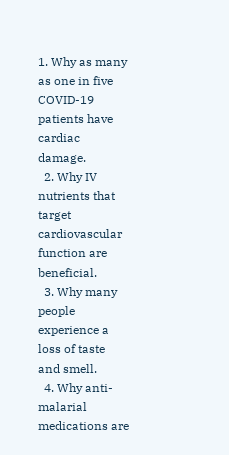1. Why as many as one in five COVID-19 patients have cardiac damage.
  2. Why IV nutrients that target cardiovascular function are beneficial.
  3. Why many people experience a loss of taste and smell.
  4. Why anti-malarial medications are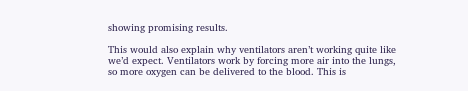showing promising results.

This would also explain why ventilators aren’t working quite like we’d expect. Ventilators work by forcing more air into the lungs, so more oxygen can be delivered to the blood. This is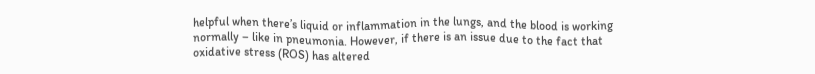helpful when there’s liquid or inflammation in the lungs, and the blood is working normally – like in pneumonia. However, if there is an issue due to the fact that oxidative stress (ROS) has altered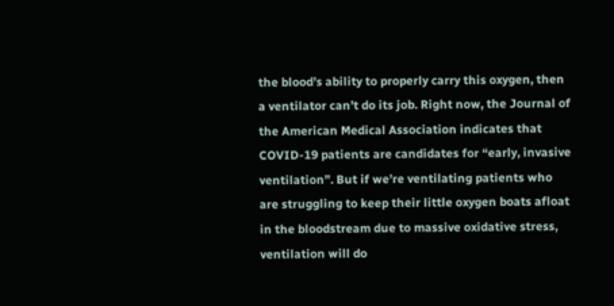the blood’s ability to properly carry this oxygen, then a ventilator can’t do its job. Right now, the Journal of the American Medical Association indicates that COVID-19 patients are candidates for “early, invasive ventilation”. But if we’re ventilating patients who are struggling to keep their little oxygen boats afloat in the bloodstream due to massive oxidative stress, ventilation will do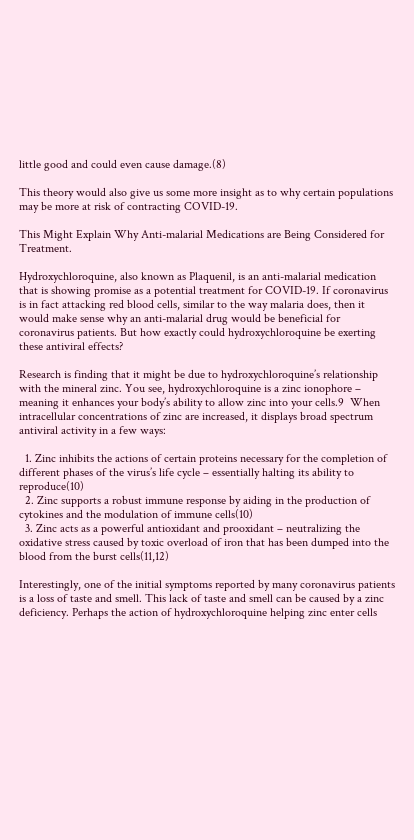little good and could even cause damage.(8)

This theory would also give us some more insight as to why certain populations may be more at risk of contracting COVID-19.

This Might Explain Why Anti-malarial Medications are Being Considered for Treatment.

Hydroxychloroquine, also known as Plaquenil, is an anti-malarial medication that is showing promise as a potential treatment for COVID-19. If coronavirus is in fact attacking red blood cells, similar to the way malaria does, then it would make sense why an anti-malarial drug would be beneficial for coronavirus patients. But how exactly could hydroxychloroquine be exerting these antiviral effects?

Research is finding that it might be due to hydroxychloroquine’s relationship with the mineral zinc. You see, hydroxychloroquine is a zinc ionophore – meaning it enhances your body’s ability to allow zinc into your cells.9  When intracellular concentrations of zinc are increased, it displays broad spectrum antiviral activity in a few ways:

  1. Zinc inhibits the actions of certain proteins necessary for the completion of different phases of the virus’s life cycle – essentially halting its ability to reproduce(10)
  2. Zinc supports a robust immune response by aiding in the production of cytokines and the modulation of immune cells(10)
  3. Zinc acts as a powerful antioxidant and prooxidant – neutralizing the oxidative stress caused by toxic overload of iron that has been dumped into the blood from the burst cells(11,12)

Interestingly, one of the initial symptoms reported by many coronavirus patients is a loss of taste and smell. This lack of taste and smell can be caused by a zinc deficiency. Perhaps the action of hydroxychloroquine helping zinc enter cells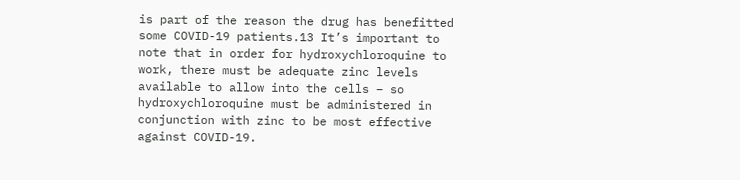is part of the reason the drug has benefitted some COVID-19 patients.13 It’s important to note that in order for hydroxychloroquine to work, there must be adequate zinc levels available to allow into the cells – so hydroxychloroquine must be administered in conjunction with zinc to be most effective against COVID-19.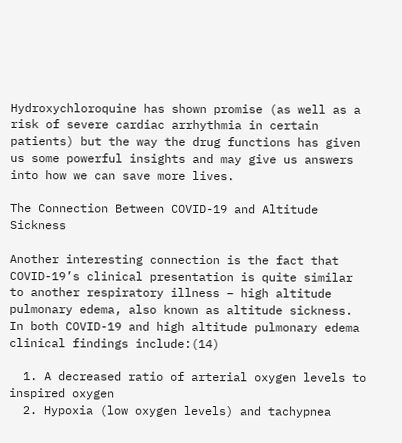Hydroxychloroquine has shown promise (as well as a risk of severe cardiac arrhythmia in certain patients) but the way the drug functions has given us some powerful insights and may give us answers into how we can save more lives.

The Connection Between COVID-19 and Altitude Sickness

Another interesting connection is the fact that COVID-19’s clinical presentation is quite similar to another respiratory illness – high altitude pulmonary edema, also known as altitude sickness. In both COVID-19 and high altitude pulmonary edema clinical findings include:(14)

  1. A decreased ratio of arterial oxygen levels to inspired oxygen
  2. Hypoxia (low oxygen levels) and tachypnea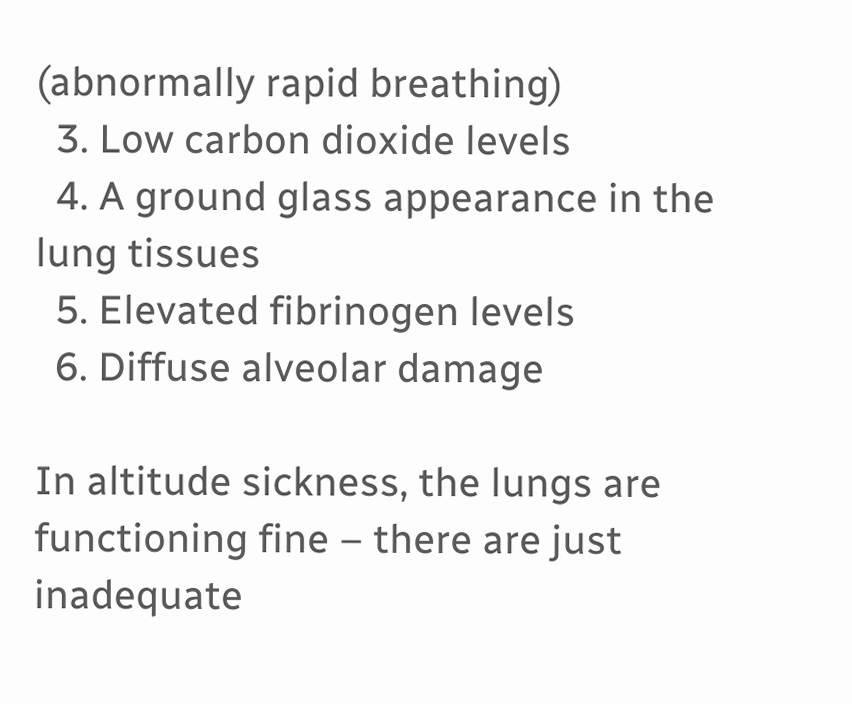(abnormally rapid breathing)
  3. Low carbon dioxide levels
  4. A ground glass appearance in the lung tissues
  5. Elevated fibrinogen levels
  6. Diffuse alveolar damage

In altitude sickness, the lungs are functioning fine – there are just inadequate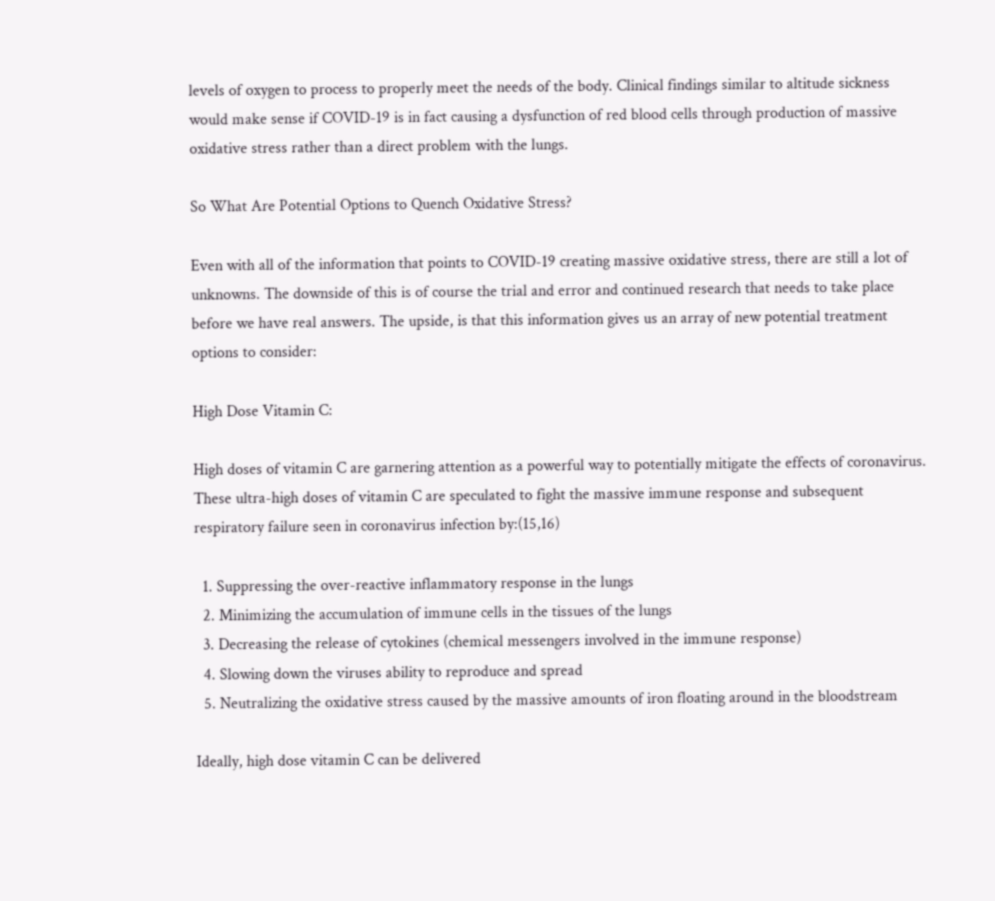levels of oxygen to process to properly meet the needs of the body. Clinical findings similar to altitude sickness would make sense if COVID-19 is in fact causing a dysfunction of red blood cells through production of massive oxidative stress rather than a direct problem with the lungs.

So What Are Potential Options to Quench Oxidative Stress?

Even with all of the information that points to COVID-19 creating massive oxidative stress, there are still a lot of unknowns. The downside of this is of course the trial and error and continued research that needs to take place before we have real answers. The upside, is that this information gives us an array of new potential treatment options to consider:

High Dose Vitamin C:

High doses of vitamin C are garnering attention as a powerful way to potentially mitigate the effects of coronavirus. These ultra-high doses of vitamin C are speculated to fight the massive immune response and subsequent respiratory failure seen in coronavirus infection by:(15,16)

  1. Suppressing the over-reactive inflammatory response in the lungs
  2. Minimizing the accumulation of immune cells in the tissues of the lungs
  3. Decreasing the release of cytokines (chemical messengers involved in the immune response)
  4. Slowing down the viruses ability to reproduce and spread
  5. Neutralizing the oxidative stress caused by the massive amounts of iron floating around in the bloodstream

Ideally, high dose vitamin C can be delivered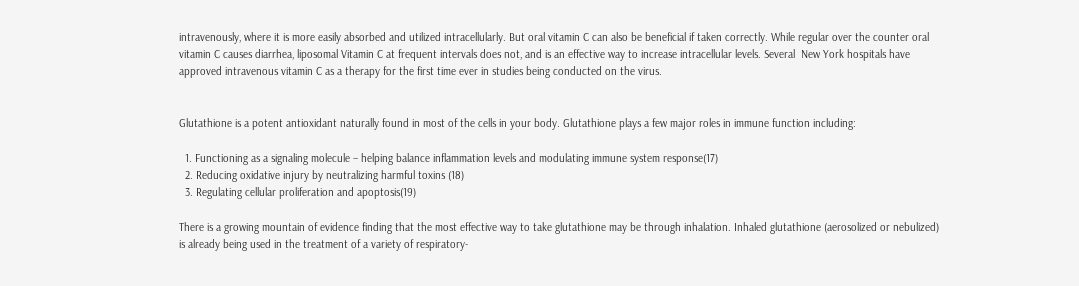intravenously, where it is more easily absorbed and utilized intracellularly. But oral vitamin C can also be beneficial if taken correctly. While regular over the counter oral vitamin C causes diarrhea, liposomal Vitamin C at frequent intervals does not, and is an effective way to increase intracellular levels. Several  New York hospitals have approved intravenous vitamin C as a therapy for the first time ever in studies being conducted on the virus.


Glutathione is a potent antioxidant naturally found in most of the cells in your body. Glutathione plays a few major roles in immune function including:

  1. Functioning as a signaling molecule – helping balance inflammation levels and modulating immune system response(17)
  2. Reducing oxidative injury by neutralizing harmful toxins (18)
  3. Regulating cellular proliferation and apoptosis(19)

There is a growing mountain of evidence finding that the most effective way to take glutathione may be through inhalation. Inhaled glutathione (aerosolized or nebulized) is already being used in the treatment of a variety of respiratory-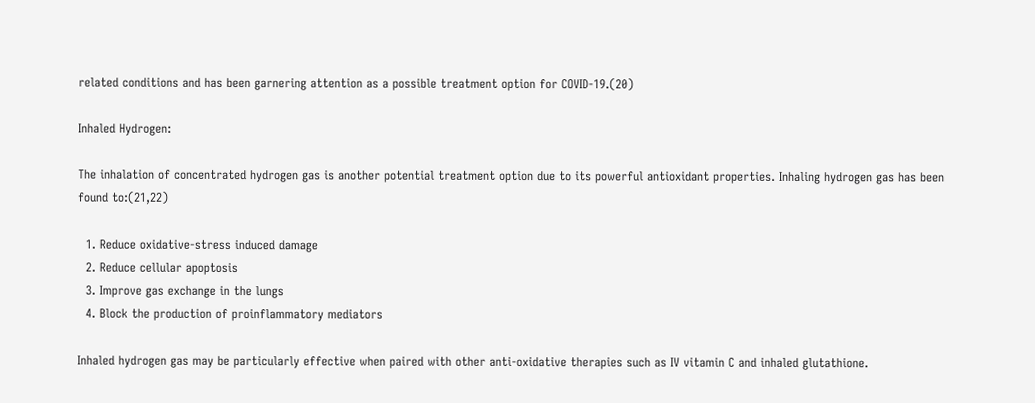related conditions and has been garnering attention as a possible treatment option for COVID-19.(20)

Inhaled Hydrogen:

The inhalation of concentrated hydrogen gas is another potential treatment option due to its powerful antioxidant properties. Inhaling hydrogen gas has been found to:(21,22)

  1. Reduce oxidative-stress induced damage
  2. Reduce cellular apoptosis
  3. Improve gas exchange in the lungs
  4. Block the production of proinflammatory mediators

Inhaled hydrogen gas may be particularly effective when paired with other anti-oxidative therapies such as IV vitamin C and inhaled glutathione.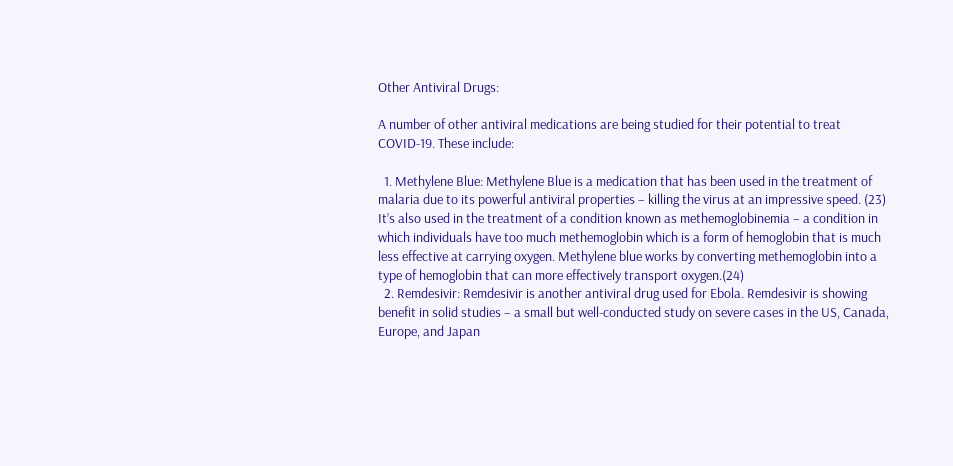Other Antiviral Drugs:

A number of other antiviral medications are being studied for their potential to treat COVID-19. These include:

  1. Methylene Blue: Methylene Blue is a medication that has been used in the treatment of malaria due to its powerful antiviral properties – killing the virus at an impressive speed. (23) It’s also used in the treatment of a condition known as methemoglobinemia – a condition in which individuals have too much methemoglobin which is a form of hemoglobin that is much less effective at carrying oxygen. Methylene blue works by converting methemoglobin into a type of hemoglobin that can more effectively transport oxygen.(24)
  2. Remdesivir: Remdesivir is another antiviral drug used for Ebola. Remdesivir is showing benefit in solid studies – a small but well-conducted study on severe cases in the US, Canada, Europe, and Japan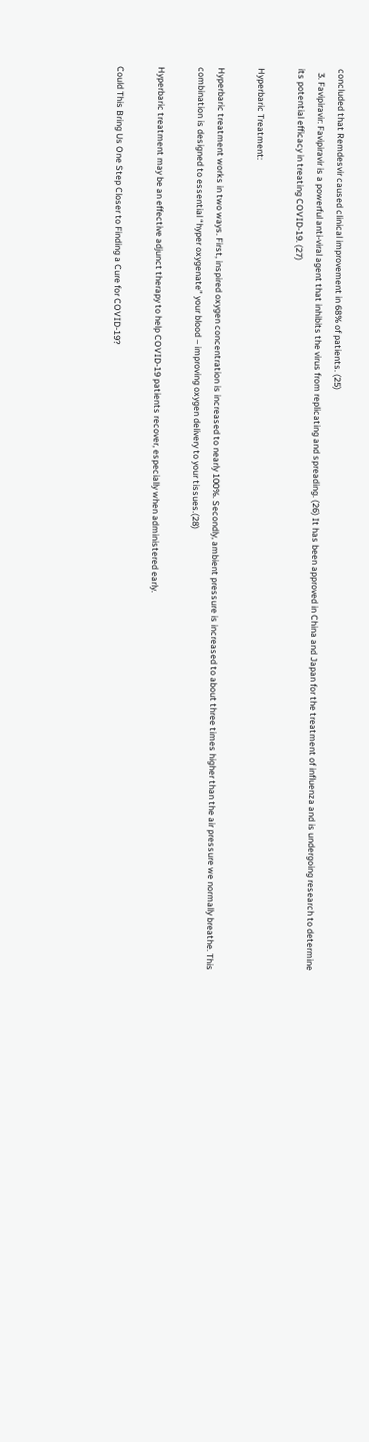concluded that Remdesvir caused clinical improvement in 68% of patients. (25)
  3. Favipiravir: Favipiravir is a powerful anti-viral agent that inhibits the virus from replicating and spreading. (26) It has been approved in China and Japan for the treatment of influenza and is undergoing research to determine its potential efficacy in treating COVID-19. (27)

Hyperbaric Treatment:

Hyperbaric treatment works in two ways. First, inspired oxygen concentration is increased to nearly 100%. Secondly, ambient pressure is increased to about three times higher than the air pressure we normally breathe. This combination is designed to essential “hyper oxygenate” your blood – improving oxygen delivery to your tissues.(28)

Hyperbaric treatment may be an effective adjunct therapy to help COVID-19 patients recover, especially when administered early.

Could This Bring Us One Step Closer to Finding a Cure for COVID-19?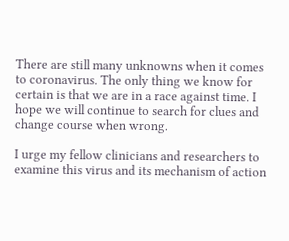There are still many unknowns when it comes to coronavirus. The only thing we know for certain is that we are in a race against time. I hope we will continue to search for clues and change course when wrong.

I urge my fellow clinicians and researchers to examine this virus and its mechanism of action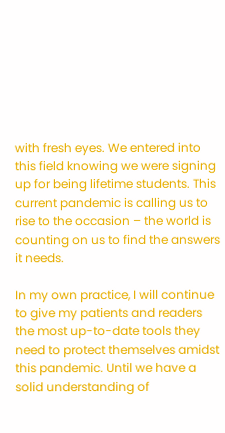with fresh eyes. We entered into this field knowing we were signing up for being lifetime students. This current pandemic is calling us to rise to the occasion – the world is counting on us to find the answers it needs.

In my own practice, I will continue to give my patients and readers the most up-to-date tools they need to protect themselves amidst this pandemic. Until we have a solid understanding of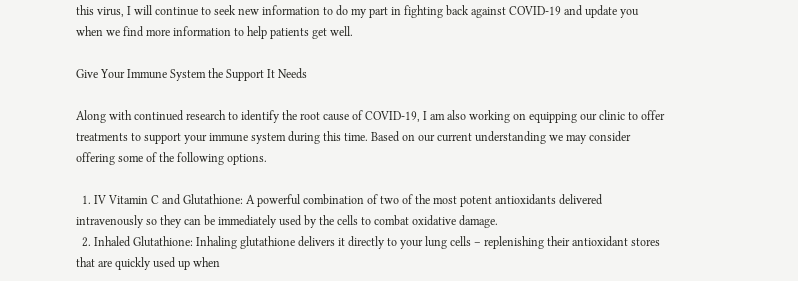this virus, I will continue to seek new information to do my part in fighting back against COVID-19 and update you when we find more information to help patients get well.

Give Your Immune System the Support It Needs

Along with continued research to identify the root cause of COVID-19, I am also working on equipping our clinic to offer treatments to support your immune system during this time. Based on our current understanding we may consider offering some of the following options.

  1. IV Vitamin C and Glutathione: A powerful combination of two of the most potent antioxidants delivered intravenously so they can be immediately used by the cells to combat oxidative damage.
  2. Inhaled Glutathione: Inhaling glutathione delivers it directly to your lung cells – replenishing their antioxidant stores that are quickly used up when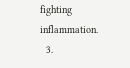fighting inflammation.
  3.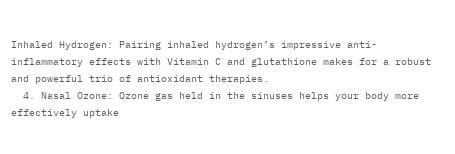Inhaled Hydrogen: Pairing inhaled hydrogen’s impressive anti-inflammatory effects with Vitamin C and glutathione makes for a robust and powerful trio of antioxidant therapies.
  4. Nasal Ozone: Ozone gas held in the sinuses helps your body more effectively uptake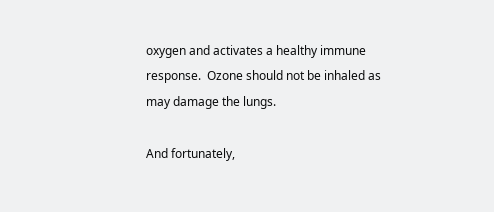oxygen and activates a healthy immune response.  Ozone should not be inhaled as may damage the lungs.

And fortunately,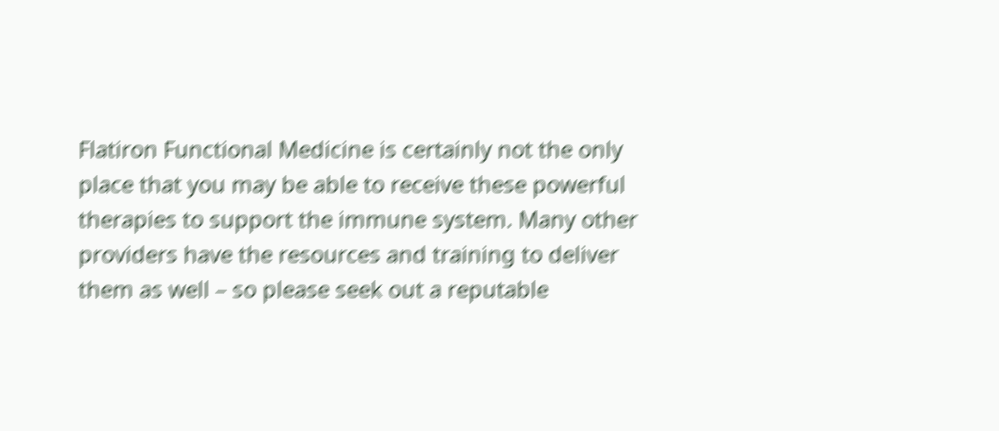Flatiron Functional Medicine is certainly not the only place that you may be able to receive these powerful therapies to support the immune system. Many other providers have the resources and training to deliver them as well – so please seek out a reputable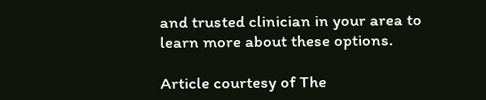and trusted clinician in your area to learn more about these options.

Article courtesy of The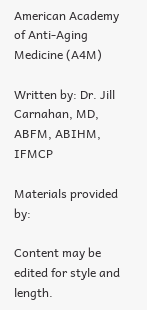American Academy of Anti-Aging Medicine (A4M)

Written by: Dr. Jill Carnahan, MD, ABFM, ABIHM, IFMCP

Materials provided by:

Content may be edited for style and length.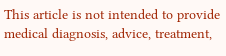This article is not intended to provide medical diagnosis, advice, treatment,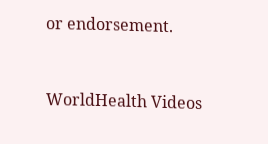or endorsement.


WorldHealth Videos